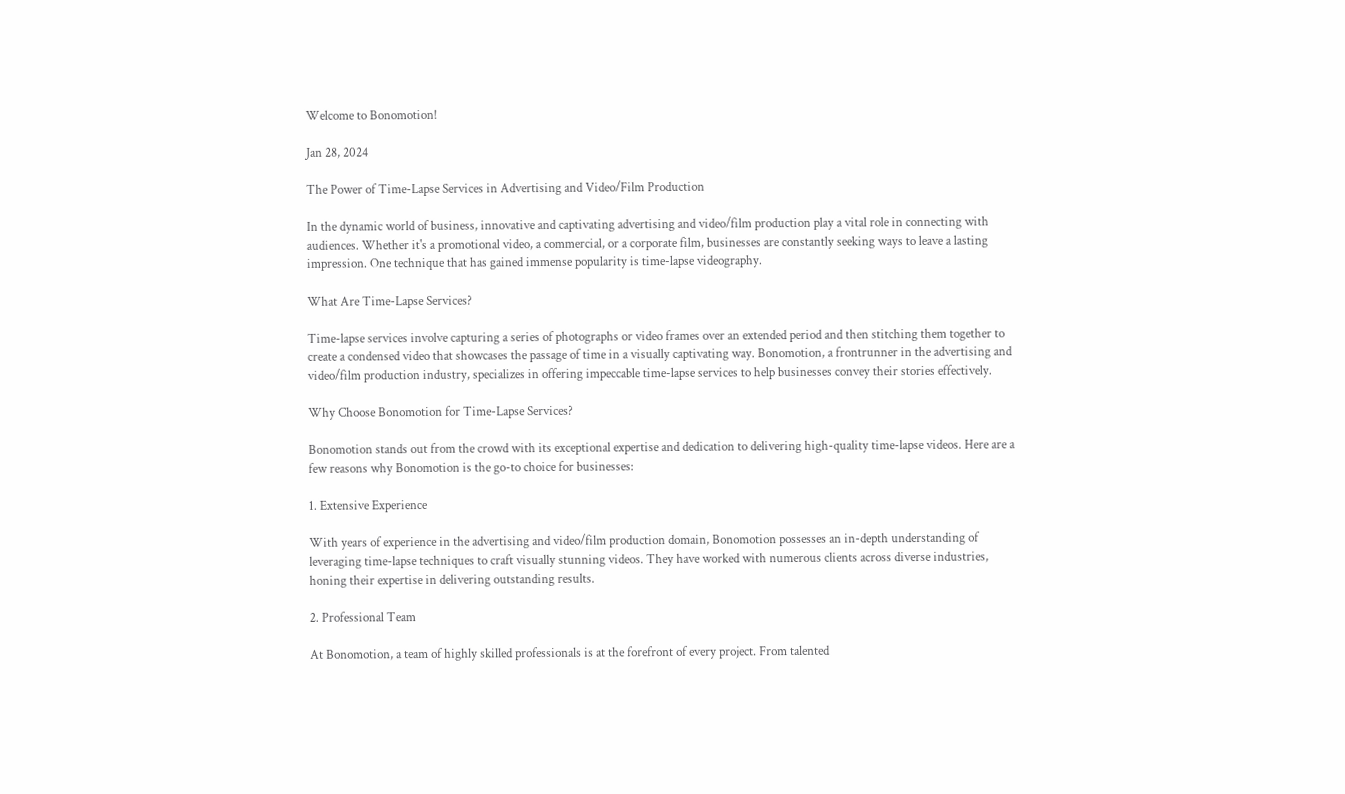Welcome to Bonomotion!

Jan 28, 2024

The Power of Time-Lapse Services in Advertising and Video/Film Production

In the dynamic world of business, innovative and captivating advertising and video/film production play a vital role in connecting with audiences. Whether it's a promotional video, a commercial, or a corporate film, businesses are constantly seeking ways to leave a lasting impression. One technique that has gained immense popularity is time-lapse videography.

What Are Time-Lapse Services?

Time-lapse services involve capturing a series of photographs or video frames over an extended period and then stitching them together to create a condensed video that showcases the passage of time in a visually captivating way. Bonomotion, a frontrunner in the advertising and video/film production industry, specializes in offering impeccable time-lapse services to help businesses convey their stories effectively.

Why Choose Bonomotion for Time-Lapse Services?

Bonomotion stands out from the crowd with its exceptional expertise and dedication to delivering high-quality time-lapse videos. Here are a few reasons why Bonomotion is the go-to choice for businesses:

1. Extensive Experience

With years of experience in the advertising and video/film production domain, Bonomotion possesses an in-depth understanding of leveraging time-lapse techniques to craft visually stunning videos. They have worked with numerous clients across diverse industries, honing their expertise in delivering outstanding results.

2. Professional Team

At Bonomotion, a team of highly skilled professionals is at the forefront of every project. From talented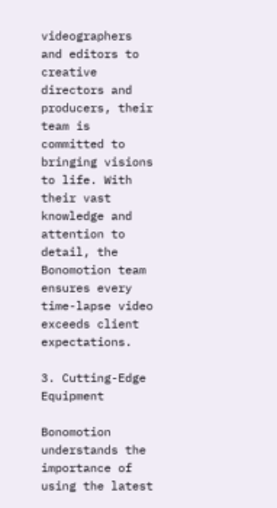videographers and editors to creative directors and producers, their team is committed to bringing visions to life. With their vast knowledge and attention to detail, the Bonomotion team ensures every time-lapse video exceeds client expectations.

3. Cutting-Edge Equipment

Bonomotion understands the importance of using the latest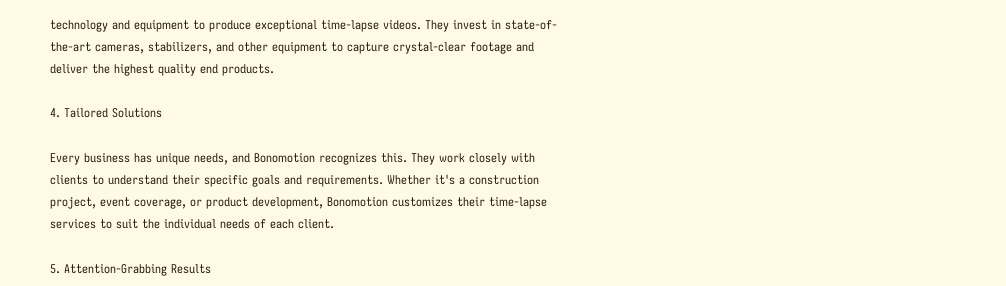technology and equipment to produce exceptional time-lapse videos. They invest in state-of-the-art cameras, stabilizers, and other equipment to capture crystal-clear footage and deliver the highest quality end products.

4. Tailored Solutions

Every business has unique needs, and Bonomotion recognizes this. They work closely with clients to understand their specific goals and requirements. Whether it's a construction project, event coverage, or product development, Bonomotion customizes their time-lapse services to suit the individual needs of each client.

5. Attention-Grabbing Results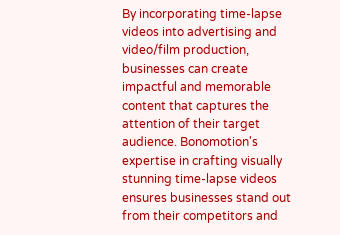By incorporating time-lapse videos into advertising and video/film production, businesses can create impactful and memorable content that captures the attention of their target audience. Bonomotion's expertise in crafting visually stunning time-lapse videos ensures businesses stand out from their competitors and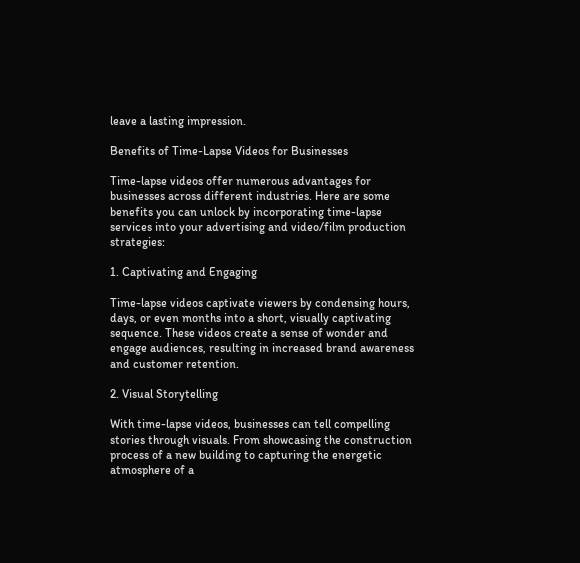leave a lasting impression.

Benefits of Time-Lapse Videos for Businesses

Time-lapse videos offer numerous advantages for businesses across different industries. Here are some benefits you can unlock by incorporating time-lapse services into your advertising and video/film production strategies:

1. Captivating and Engaging

Time-lapse videos captivate viewers by condensing hours, days, or even months into a short, visually captivating sequence. These videos create a sense of wonder and engage audiences, resulting in increased brand awareness and customer retention.

2. Visual Storytelling

With time-lapse videos, businesses can tell compelling stories through visuals. From showcasing the construction process of a new building to capturing the energetic atmosphere of a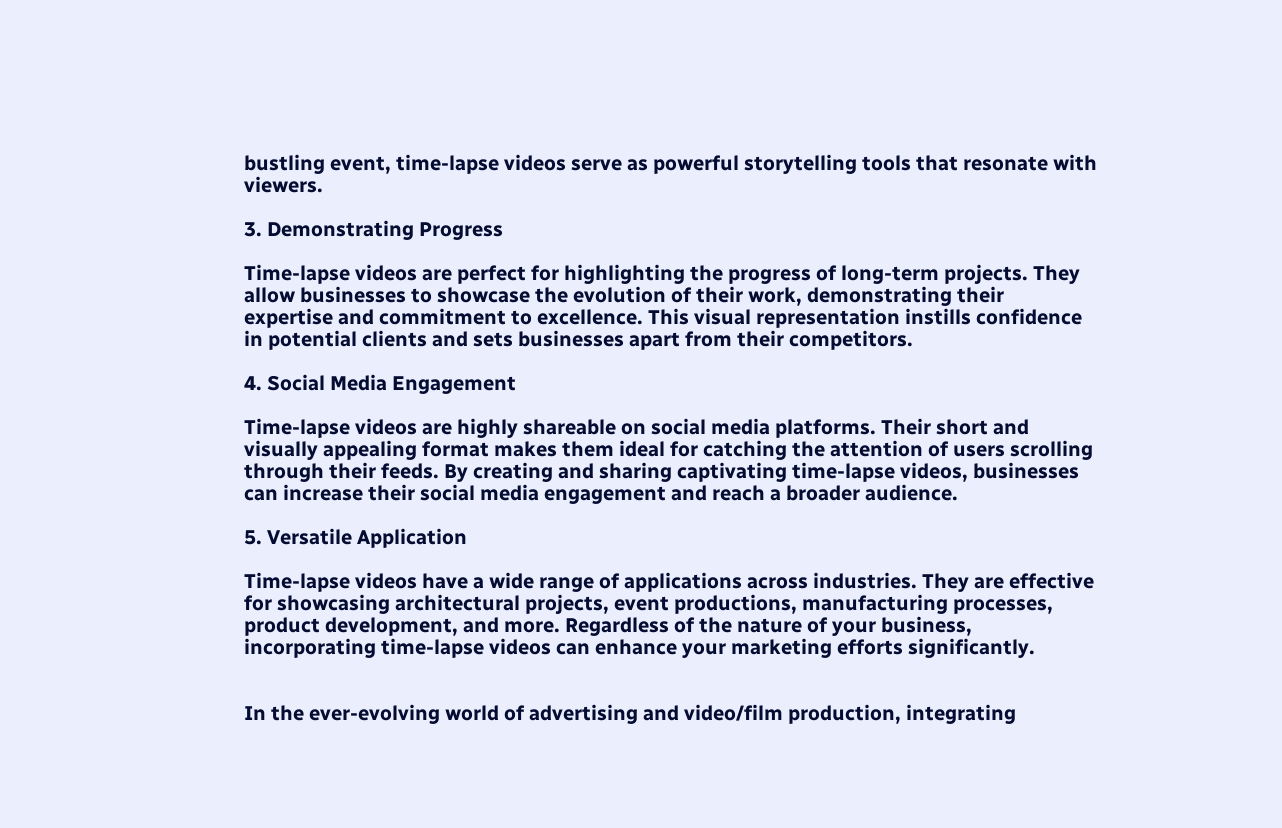bustling event, time-lapse videos serve as powerful storytelling tools that resonate with viewers.

3. Demonstrating Progress

Time-lapse videos are perfect for highlighting the progress of long-term projects. They allow businesses to showcase the evolution of their work, demonstrating their expertise and commitment to excellence. This visual representation instills confidence in potential clients and sets businesses apart from their competitors.

4. Social Media Engagement

Time-lapse videos are highly shareable on social media platforms. Their short and visually appealing format makes them ideal for catching the attention of users scrolling through their feeds. By creating and sharing captivating time-lapse videos, businesses can increase their social media engagement and reach a broader audience.

5. Versatile Application

Time-lapse videos have a wide range of applications across industries. They are effective for showcasing architectural projects, event productions, manufacturing processes, product development, and more. Regardless of the nature of your business, incorporating time-lapse videos can enhance your marketing efforts significantly.


In the ever-evolving world of advertising and video/film production, integrating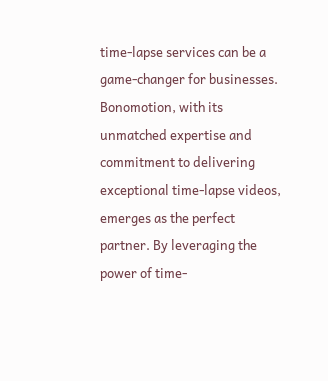time-lapse services can be a game-changer for businesses. Bonomotion, with its unmatched expertise and commitment to delivering exceptional time-lapse videos, emerges as the perfect partner. By leveraging the power of time-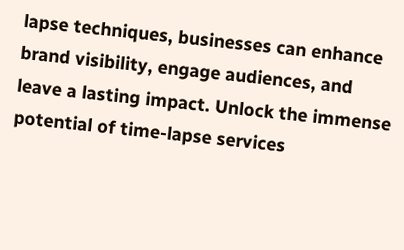lapse techniques, businesses can enhance brand visibility, engage audiences, and leave a lasting impact. Unlock the immense potential of time-lapse services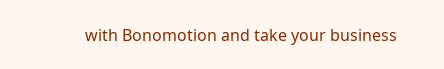with Bonomotion and take your business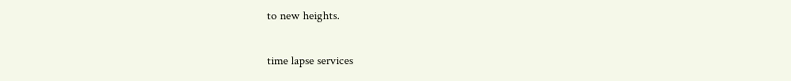to new heights.

time lapse services